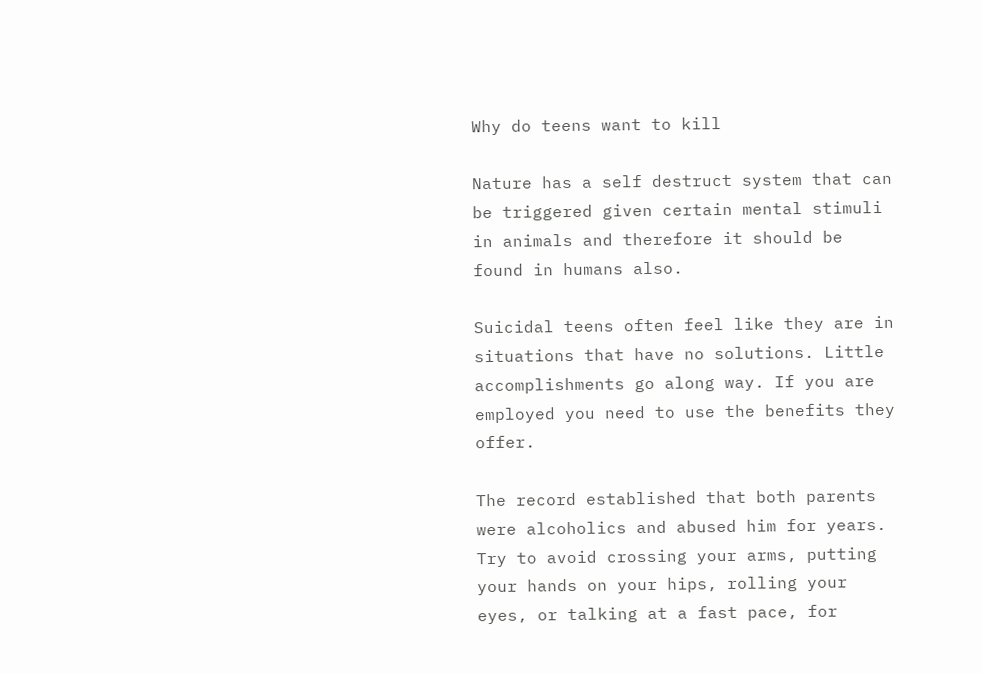Why do teens want to kill

Nature has a self destruct system that can be triggered given certain mental stimuli in animals and therefore it should be found in humans also.

Suicidal teens often feel like they are in situations that have no solutions. Little accomplishments go along way. If you are employed you need to use the benefits they offer.

The record established that both parents were alcoholics and abused him for years. Try to avoid crossing your arms, putting your hands on your hips, rolling your eyes, or talking at a fast pace, for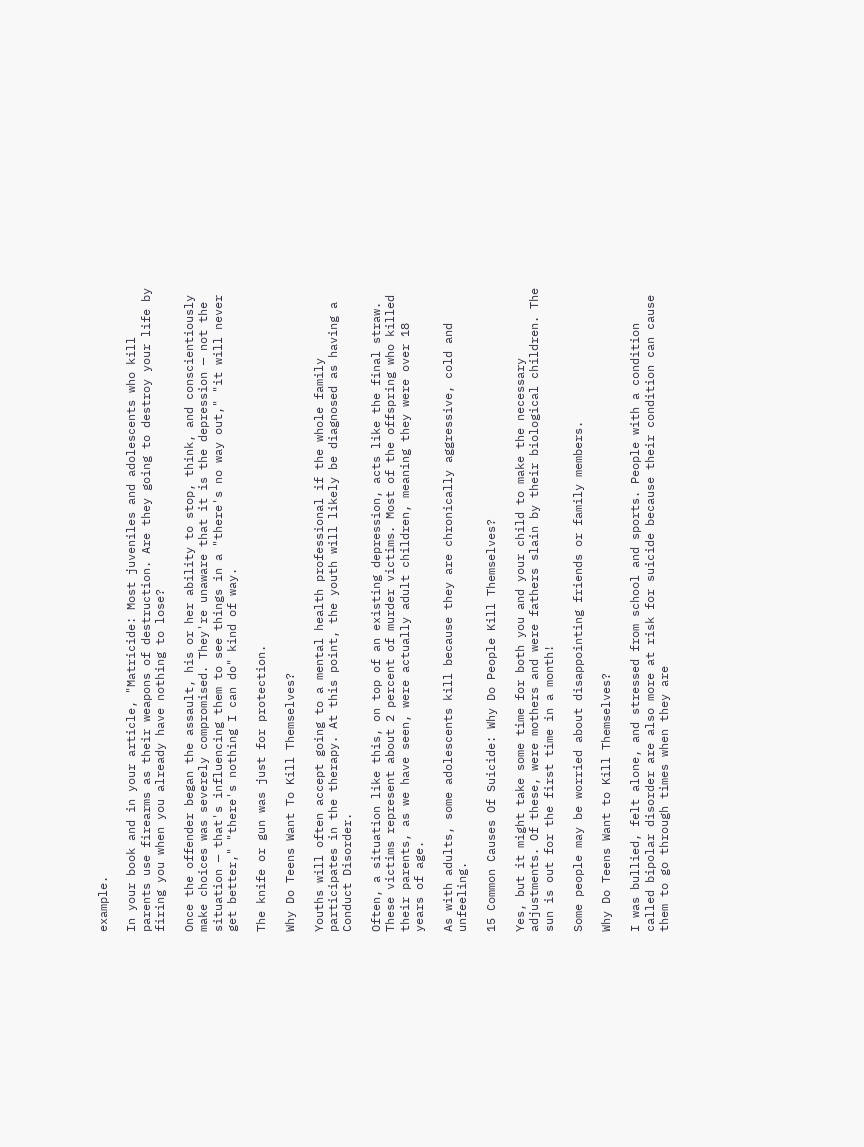example.

In your book and in your article, "Matricide: Most juveniles and adolescents who kill parents use firearms as their weapons of destruction. Are they going to destroy your life by firing you when you already have nothing to lose?

Once the offender began the assault, his or her ability to stop, think, and conscientiously make choices was severely compromised. They're unaware that it is the depression — not the situation — that's influencing them to see things in a "there's no way out," "it will never get better," "there's nothing I can do" kind of way.

The knife or gun was just for protection.

Why Do Teens Want To Kill Themselves?

Youths will often accept going to a mental health professional if the whole family participates in the therapy. At this point, the youth will likely be diagnosed as having a Conduct Disorder.

Often, a situation like this, on top of an existing depression, acts like the final straw. These victims represent about 2 percent of murder victims. Most of the offspring who killed their parents, as we have seen, were actually adult children, meaning they were over 18 years of age.

As with adults, some adolescents kill because they are chronically aggressive, cold and unfeeling.

15 Common Causes Of Suicide: Why Do People Kill Themselves?

Yes, but it might take some time for both you and your child to make the necessary adjustments. Of these, were mothers and were fathers slain by their biological children. The sun is out for the first time in a month!

Some people may be worried about disappointing friends or family members.

Why Do Teens Want to Kill Themselves?

I was bullied, felt alone, and stressed from school and sports. People with a condition called bipolar disorder are also more at risk for suicide because their condition can cause them to go through times when they are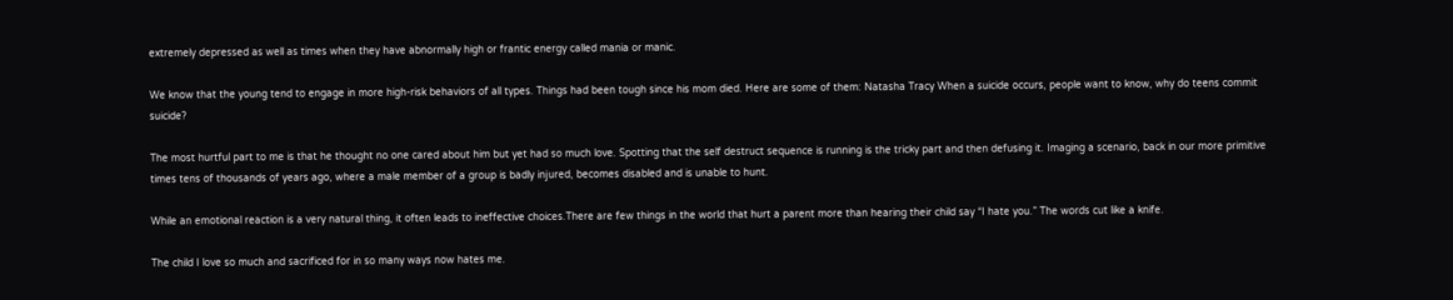extremely depressed as well as times when they have abnormally high or frantic energy called mania or manic.

We know that the young tend to engage in more high-risk behaviors of all types. Things had been tough since his mom died. Here are some of them: Natasha Tracy When a suicide occurs, people want to know, why do teens commit suicide?

The most hurtful part to me is that he thought no one cared about him but yet had so much love. Spotting that the self destruct sequence is running is the tricky part and then defusing it. Imaging a scenario, back in our more primitive times tens of thousands of years ago, where a male member of a group is badly injured, becomes disabled and is unable to hunt.

While an emotional reaction is a very natural thing, it often leads to ineffective choices.There are few things in the world that hurt a parent more than hearing their child say “I hate you.” The words cut like a knife.

The child I love so much and sacrificed for in so many ways now hates me.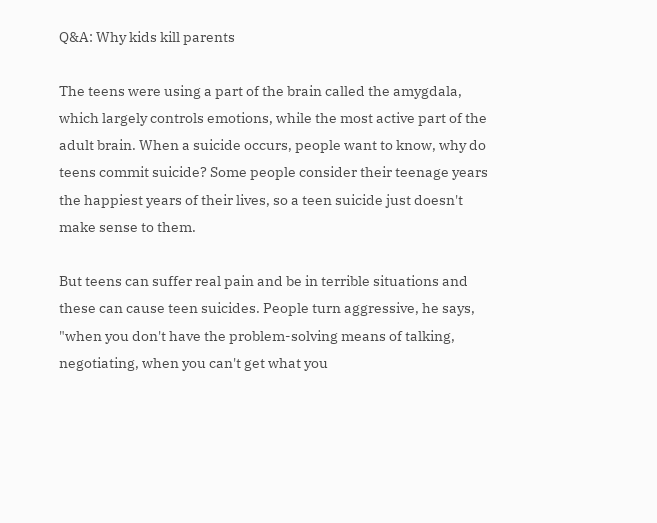Q&A: Why kids kill parents

The teens were using a part of the brain called the amygdala, which largely controls emotions, while the most active part of the adult brain. When a suicide occurs, people want to know, why do teens commit suicide? Some people consider their teenage years the happiest years of their lives, so a teen suicide just doesn't make sense to them.

But teens can suffer real pain and be in terrible situations and these can cause teen suicides. People turn aggressive, he says, "when you don't have the problem-solving means of talking, negotiating, when you can't get what you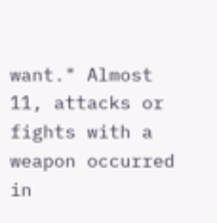want." Almost 11, attacks or fights with a weapon occurred in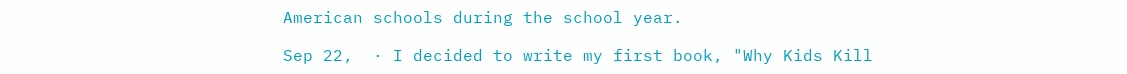American schools during the school year.

Sep 22,  · I decided to write my first book, "Why Kids Kill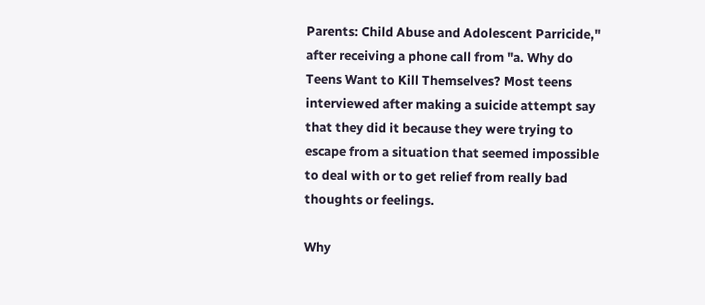Parents: Child Abuse and Adolescent Parricide," after receiving a phone call from "a. Why do Teens Want to Kill Themselves? Most teens interviewed after making a suicide attempt say that they did it because they were trying to escape from a situation that seemed impossible to deal with or to get relief from really bad thoughts or feelings.

Why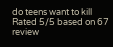do teens want to kill
Rated 5/5 based on 67 review